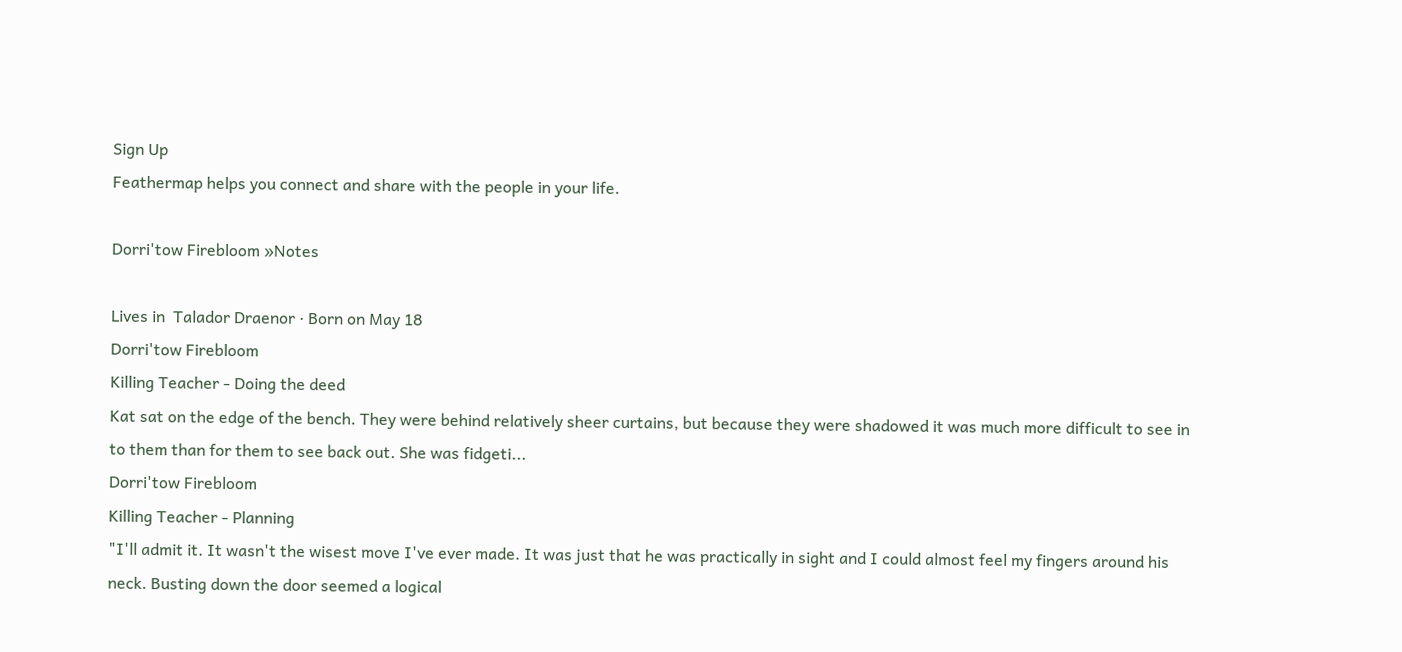Sign Up
Feathermap helps you connect and share with the people in your life.

Dorri'tow Firebloom »Notes

Lives in  Talador Draenor · Born on May 18
Dorri'tow Firebloom
Killing Teacher - Doing the deed
Kat sat on the edge of the bench. They were behind relatively sheer curtains, but because they were shadowed it was much more difficult to see in to them than for them to see back out. She was fidgeti...
Dorri'tow Firebloom
Killing Teacher - Planning
"I'll admit it. It wasn't the wisest move I've ever made. It was just that he was practically in sight and I could almost feel my fingers around his neck. Busting down the door seemed a logical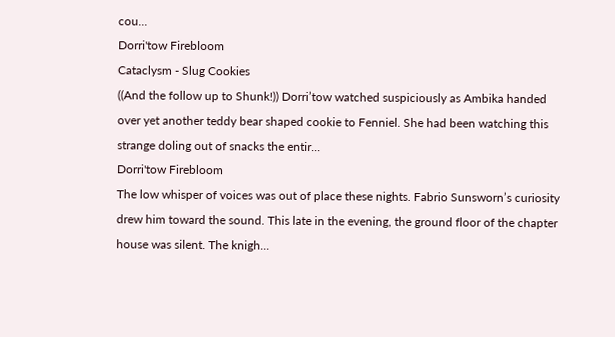cou...
Dorri'tow Firebloom
Cataclysm - Slug Cookies
((And the follow up to Shunk!)) Dorri’tow watched suspiciously as Ambika handed over yet another teddy bear shaped cookie to Fenniel. She had been watching this strange doling out of snacks the entir...
Dorri'tow Firebloom
The low whisper of voices was out of place these nights. Fabrio Sunsworn’s curiosity drew him toward the sound. This late in the evening, the ground floor of the chapter house was silent. The knigh...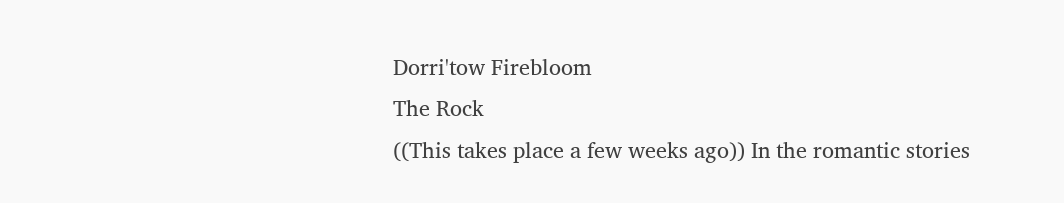Dorri'tow Firebloom
The Rock
((This takes place a few weeks ago)) In the romantic stories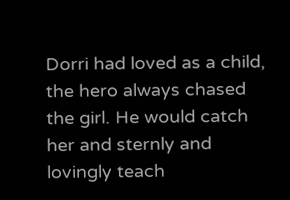Dorri had loved as a child, the hero always chased the girl. He would catch her and sternly and lovingly teach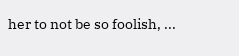her to not be so foolish, ...